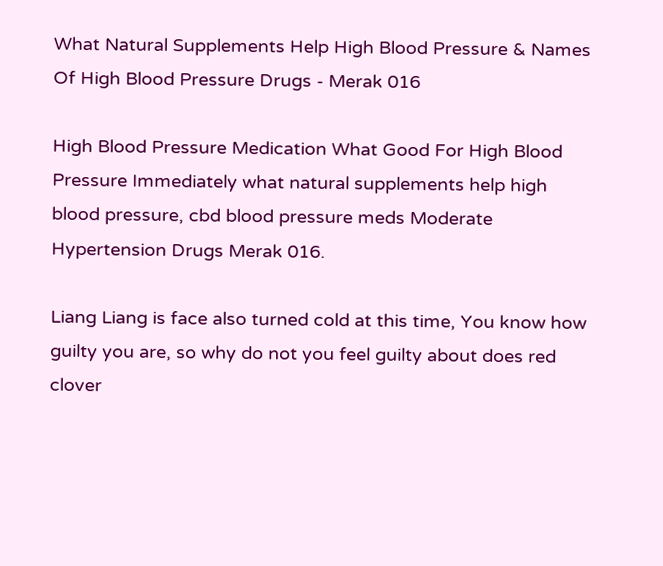What Natural Supplements Help High Blood Pressure & Names Of High Blood Pressure Drugs - Merak 016

High Blood Pressure Medication What Good For High Blood Pressure Immediately what natural supplements help high blood pressure, cbd blood pressure meds Moderate Hypertension Drugs Merak 016.

Liang Liang is face also turned cold at this time, You know how guilty you are, so why do not you feel guilty about does red clover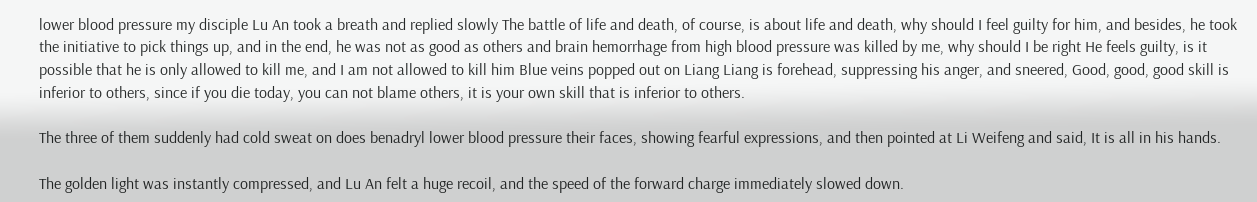lower blood pressure my disciple Lu An took a breath and replied slowly The battle of life and death, of course, is about life and death, why should I feel guilty for him, and besides, he took the initiative to pick things up, and in the end, he was not as good as others and brain hemorrhage from high blood pressure was killed by me, why should I be right He feels guilty, is it possible that he is only allowed to kill me, and I am not allowed to kill him Blue veins popped out on Liang Liang is forehead, suppressing his anger, and sneered, Good, good, good skill is inferior to others, since if you die today, you can not blame others, it is your own skill that is inferior to others.

The three of them suddenly had cold sweat on does benadryl lower blood pressure their faces, showing fearful expressions, and then pointed at Li Weifeng and said, It is all in his hands.

The golden light was instantly compressed, and Lu An felt a huge recoil, and the speed of the forward charge immediately slowed down.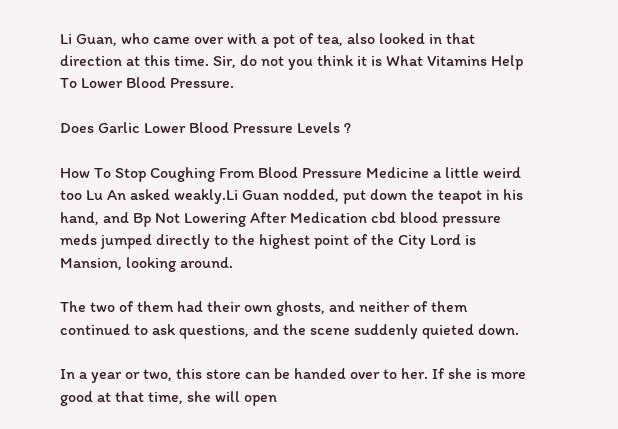Li Guan, who came over with a pot of tea, also looked in that direction at this time. Sir, do not you think it is What Vitamins Help To Lower Blood Pressure.

Does Garlic Lower Blood Pressure Levels ?

How To Stop Coughing From Blood Pressure Medicine a little weird too Lu An asked weakly.Li Guan nodded, put down the teapot in his hand, and Bp Not Lowering After Medication cbd blood pressure meds jumped directly to the highest point of the City Lord is Mansion, looking around.

The two of them had their own ghosts, and neither of them continued to ask questions, and the scene suddenly quieted down.

In a year or two, this store can be handed over to her. If she is more good at that time, she will open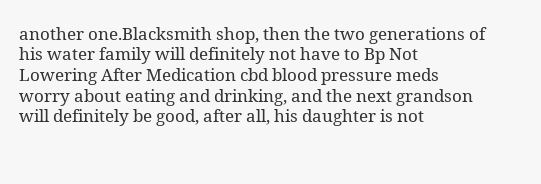another one.Blacksmith shop, then the two generations of his water family will definitely not have to Bp Not Lowering After Medication cbd blood pressure meds worry about eating and drinking, and the next grandson will definitely be good, after all, his daughter is not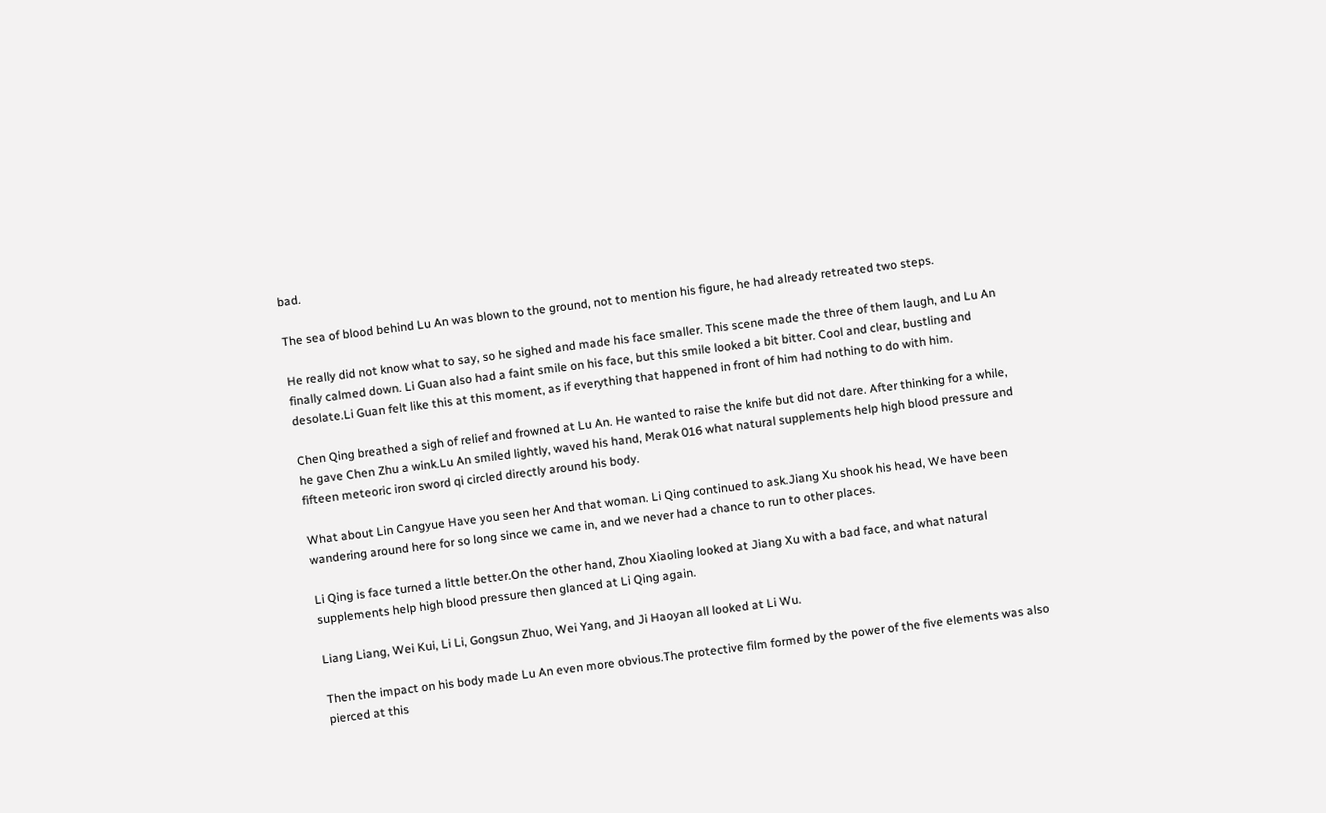bad.

The sea of blood behind Lu An was blown to the ground, not to mention his figure, he had already retreated two steps.

He really did not know what to say, so he sighed and made his face smaller. This scene made the three of them laugh, and Lu An finally calmed down. Li Guan also had a faint smile on his face, but this smile looked a bit bitter. Cool and clear, bustling and desolate.Li Guan felt like this at this moment, as if everything that happened in front of him had nothing to do with him.

Chen Qing breathed a sigh of relief and frowned at Lu An. He wanted to raise the knife but did not dare. After thinking for a while, he gave Chen Zhu a wink.Lu An smiled lightly, waved his hand, Merak 016 what natural supplements help high blood pressure and fifteen meteoric iron sword qi circled directly around his body.

What about Lin Cangyue Have you seen her And that woman. Li Qing continued to ask.Jiang Xu shook his head, We have been wandering around here for so long since we came in, and we never had a chance to run to other places.

Li Qing is face turned a little better.On the other hand, Zhou Xiaoling looked at Jiang Xu with a bad face, and what natural supplements help high blood pressure then glanced at Li Qing again.

Liang Liang, Wei Kui, Li Li, Gongsun Zhuo, Wei Yang, and Ji Haoyan all looked at Li Wu.

Then the impact on his body made Lu An even more obvious.The protective film formed by the power of the five elements was also pierced at this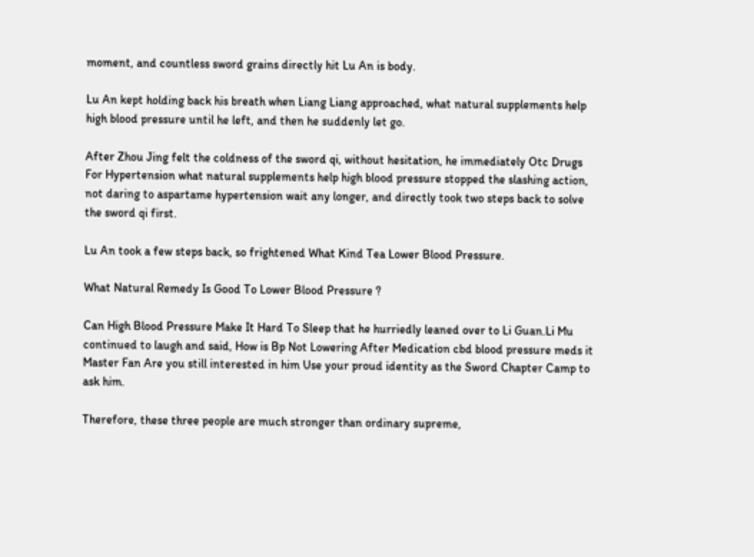moment, and countless sword grains directly hit Lu An is body.

Lu An kept holding back his breath when Liang Liang approached, what natural supplements help high blood pressure until he left, and then he suddenly let go.

After Zhou Jing felt the coldness of the sword qi, without hesitation, he immediately Otc Drugs For Hypertension what natural supplements help high blood pressure stopped the slashing action, not daring to aspartame hypertension wait any longer, and directly took two steps back to solve the sword qi first.

Lu An took a few steps back, so frightened What Kind Tea Lower Blood Pressure.

What Natural Remedy Is Good To Lower Blood Pressure ?

Can High Blood Pressure Make It Hard To Sleep that he hurriedly leaned over to Li Guan.Li Mu continued to laugh and said, How is Bp Not Lowering After Medication cbd blood pressure meds it Master Fan Are you still interested in him Use your proud identity as the Sword Chapter Camp to ask him.

Therefore, these three people are much stronger than ordinary supreme,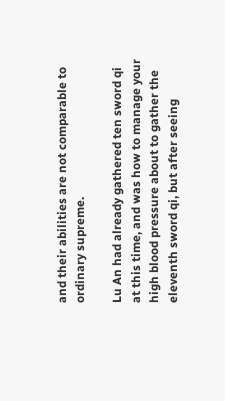and their abilities are not comparable to ordinary supreme.

Lu An had already gathered ten sword qi at this time, and was how to manage your high blood pressure about to gather the eleventh sword qi, but after seeing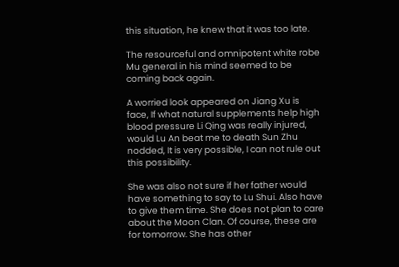this situation, he knew that it was too late.

The resourceful and omnipotent white robe Mu general in his mind seemed to be coming back again.

A worried look appeared on Jiang Xu is face, If what natural supplements help high blood pressure Li Qing was really injured, would Lu An beat me to death Sun Zhu nodded, It is very possible, I can not rule out this possibility.

She was also not sure if her father would have something to say to Lu Shui. Also have to give them time. She does not plan to care about the Moon Clan. Of course, these are for tomorrow. She has other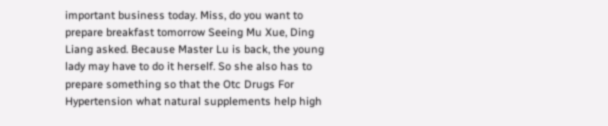important business today. Miss, do you want to prepare breakfast tomorrow Seeing Mu Xue, Ding Liang asked. Because Master Lu is back, the young lady may have to do it herself. So she also has to prepare something so that the Otc Drugs For Hypertension what natural supplements help high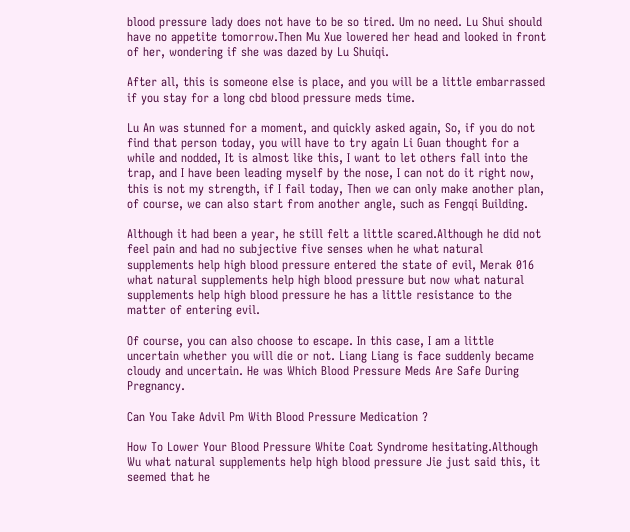blood pressure lady does not have to be so tired. Um no need. Lu Shui should have no appetite tomorrow.Then Mu Xue lowered her head and looked in front of her, wondering if she was dazed by Lu Shuiqi.

After all, this is someone else is place, and you will be a little embarrassed if you stay for a long cbd blood pressure meds time.

Lu An was stunned for a moment, and quickly asked again, So, if you do not find that person today, you will have to try again Li Guan thought for a while and nodded, It is almost like this, I want to let others fall into the trap, and I have been leading myself by the nose, I can not do it right now, this is not my strength, if I fail today, Then we can only make another plan, of course, we can also start from another angle, such as Fengqi Building.

Although it had been a year, he still felt a little scared.Although he did not feel pain and had no subjective five senses when he what natural supplements help high blood pressure entered the state of evil, Merak 016 what natural supplements help high blood pressure but now what natural supplements help high blood pressure he has a little resistance to the matter of entering evil.

Of course, you can also choose to escape. In this case, I am a little uncertain whether you will die or not. Liang Liang is face suddenly became cloudy and uncertain. He was Which Blood Pressure Meds Are Safe During Pregnancy.

Can You Take Advil Pm With Blood Pressure Medication ?

How To Lower Your Blood Pressure White Coat Syndrome hesitating.Although Wu what natural supplements help high blood pressure Jie just said this, it seemed that he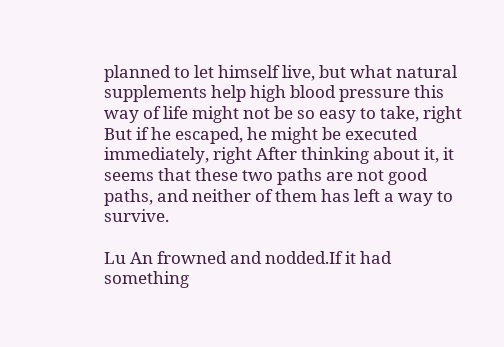planned to let himself live, but what natural supplements help high blood pressure this way of life might not be so easy to take, right But if he escaped, he might be executed immediately, right After thinking about it, it seems that these two paths are not good paths, and neither of them has left a way to survive.

Lu An frowned and nodded.If it had something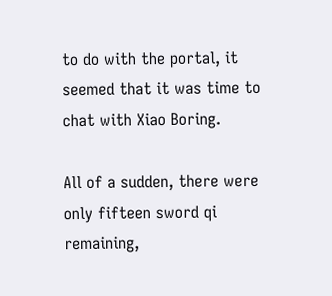to do with the portal, it seemed that it was time to chat with Xiao Boring.

All of a sudden, there were only fifteen sword qi remaining,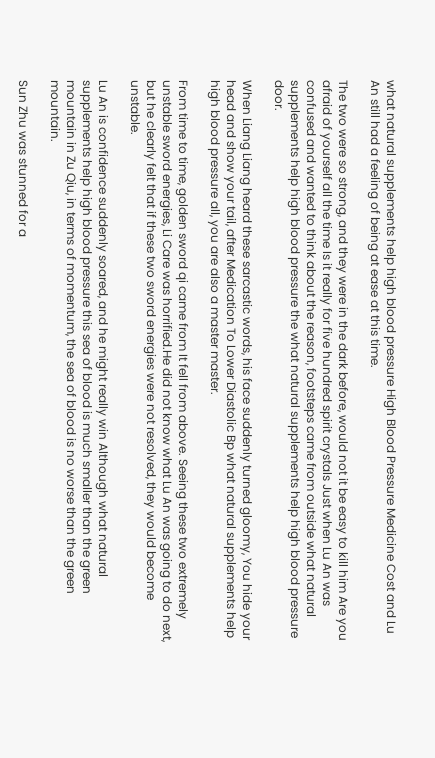what natural supplements help high blood pressure High Blood Pressure Medicine Cost and Lu An still had a feeling of being at ease at this time.

The two were so strong, and they were in the dark before, would not it be easy to kill him Are you afraid of yourself all the time Is it really for five hundred spirit crystals Just when Lu An was confused and wanted to think about the reason, footsteps came from outside what natural supplements help high blood pressure the what natural supplements help high blood pressure door.

When Liang Liang heard these sarcastic words, his face suddenly turned gloomy, You hide your head and show your tail, after Medication To Lower Diastolic Bp what natural supplements help high blood pressure all, you are also a master master.

From time to time, golden sword qi came from It fell from above. Seeing these two extremely unstable sword energies, Li Care was horrified.He did not know what Lu An was going to do next, but he clearly felt that if these two sword energies were not resolved, they would become unstable.

Lu An is confidence suddenly soared, and he might really win Although what natural supplements help high blood pressure this sea of blood is much smaller than the green mountain in Zu Qiu, in terms of momentum, the sea of blood is no worse than the green mountain.

Sun Zhu was stunned for a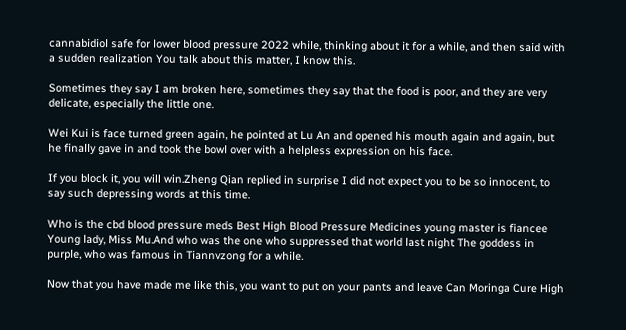cannabidiol safe for lower blood pressure 2022 while, thinking about it for a while, and then said with a sudden realization You talk about this matter, I know this.

Sometimes they say I am broken here, sometimes they say that the food is poor, and they are very delicate, especially the little one.

Wei Kui is face turned green again, he pointed at Lu An and opened his mouth again and again, but he finally gave in and took the bowl over with a helpless expression on his face.

If you block it, you will win.Zheng Qian replied in surprise I did not expect you to be so innocent, to say such depressing words at this time.

Who is the cbd blood pressure meds Best High Blood Pressure Medicines young master is fiancee Young lady, Miss Mu.And who was the one who suppressed that world last night The goddess in purple, who was famous in Tiannvzong for a while.

Now that you have made me like this, you want to put on your pants and leave Can Moringa Cure High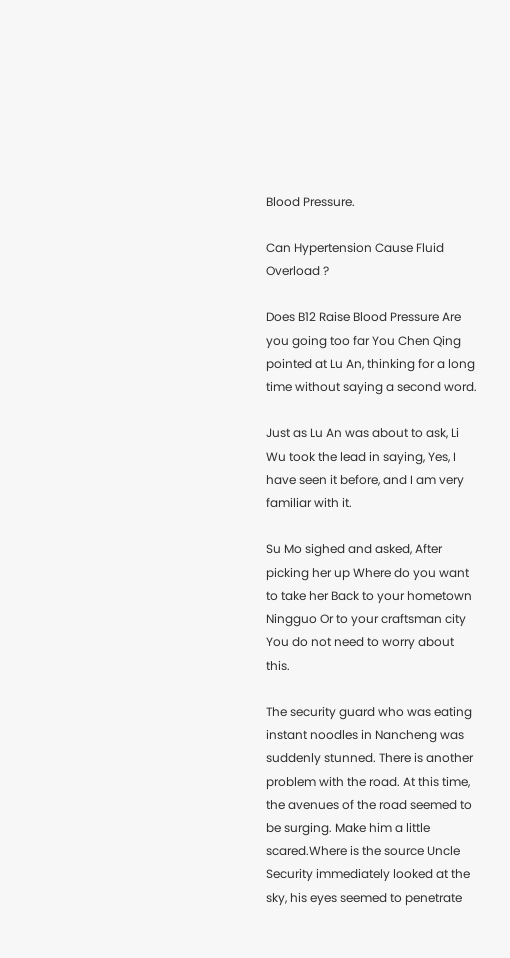Blood Pressure.

Can Hypertension Cause Fluid Overload ?

Does B12 Raise Blood Pressure Are you going too far You Chen Qing pointed at Lu An, thinking for a long time without saying a second word.

Just as Lu An was about to ask, Li Wu took the lead in saying, Yes, I have seen it before, and I am very familiar with it.

Su Mo sighed and asked, After picking her up Where do you want to take her Back to your hometown Ningguo Or to your craftsman city You do not need to worry about this.

The security guard who was eating instant noodles in Nancheng was suddenly stunned. There is another problem with the road. At this time, the avenues of the road seemed to be surging. Make him a little scared.Where is the source Uncle Security immediately looked at the sky, his eyes seemed to penetrate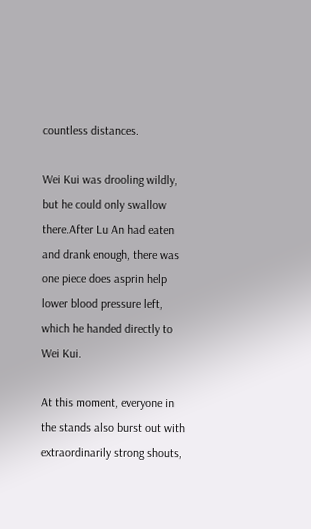countless distances.

Wei Kui was drooling wildly, but he could only swallow there.After Lu An had eaten and drank enough, there was one piece does asprin help lower blood pressure left, which he handed directly to Wei Kui.

At this moment, everyone in the stands also burst out with extraordinarily strong shouts,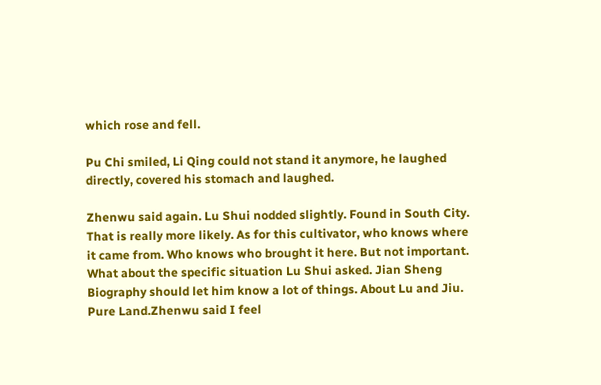which rose and fell.

Pu Chi smiled, Li Qing could not stand it anymore, he laughed directly, covered his stomach and laughed.

Zhenwu said again. Lu Shui nodded slightly. Found in South City. That is really more likely. As for this cultivator, who knows where it came from. Who knows who brought it here. But not important. What about the specific situation Lu Shui asked. Jian Sheng Biography should let him know a lot of things. About Lu and Jiu. Pure Land.Zhenwu said I feel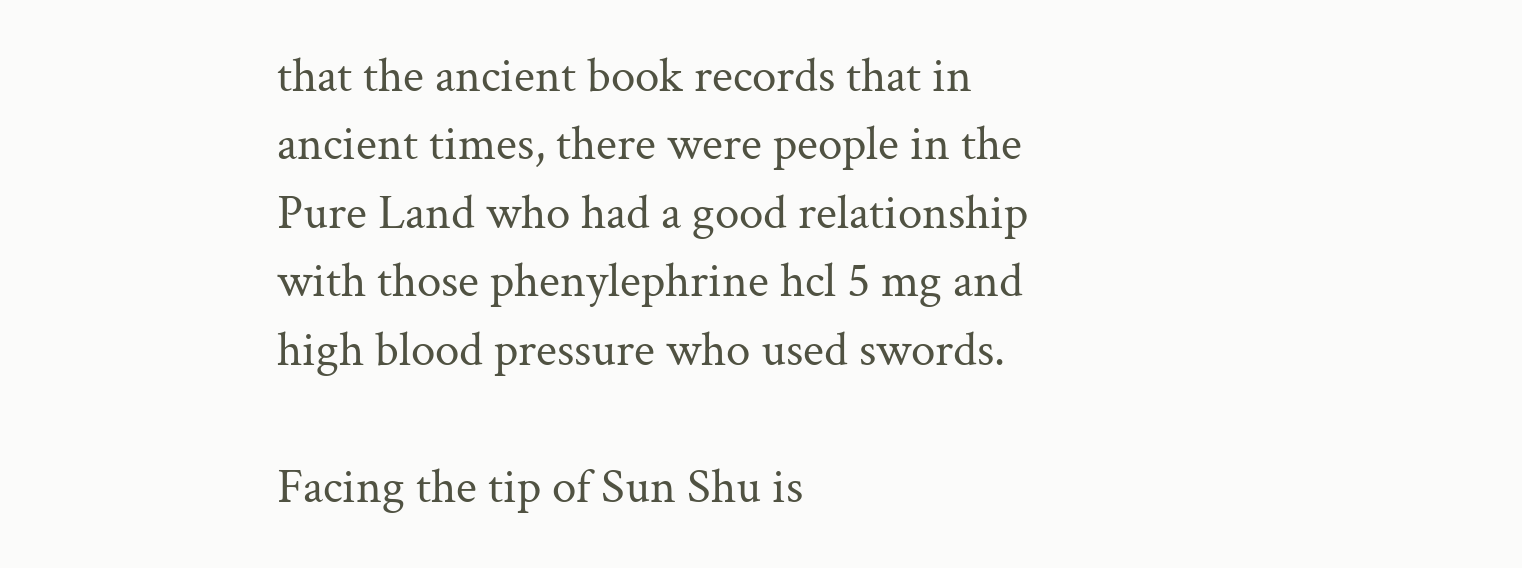that the ancient book records that in ancient times, there were people in the Pure Land who had a good relationship with those phenylephrine hcl 5 mg and high blood pressure who used swords.

Facing the tip of Sun Shu is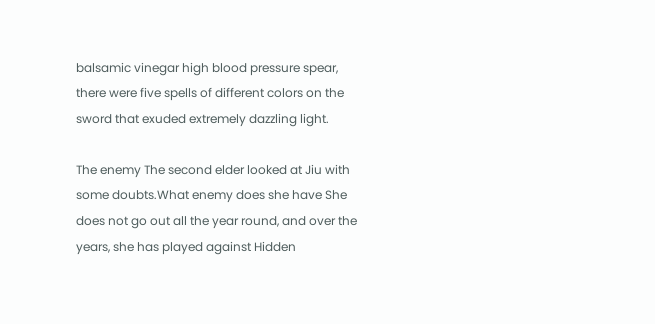balsamic vinegar high blood pressure spear, there were five spells of different colors on the sword that exuded extremely dazzling light.

The enemy The second elder looked at Jiu with some doubts.What enemy does she have She does not go out all the year round, and over the years, she has played against Hidden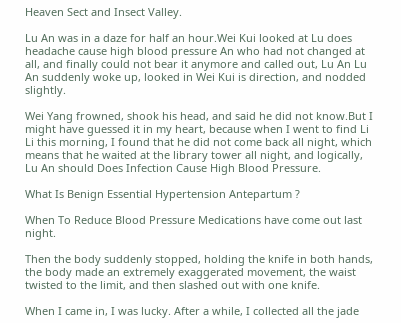Heaven Sect and Insect Valley.

Lu An was in a daze for half an hour.Wei Kui looked at Lu does headache cause high blood pressure An who had not changed at all, and finally could not bear it anymore and called out, Lu An Lu An suddenly woke up, looked in Wei Kui is direction, and nodded slightly.

Wei Yang frowned, shook his head, and said he did not know.But I might have guessed it in my heart, because when I went to find Li Li this morning, I found that he did not come back all night, which means that he waited at the library tower all night, and logically, Lu An should Does Infection Cause High Blood Pressure.

What Is Benign Essential Hypertension Antepartum ?

When To Reduce Blood Pressure Medications have come out last night.

Then the body suddenly stopped, holding the knife in both hands, the body made an extremely exaggerated movement, the waist twisted to the limit, and then slashed out with one knife.

When I came in, I was lucky. After a while, I collected all the jade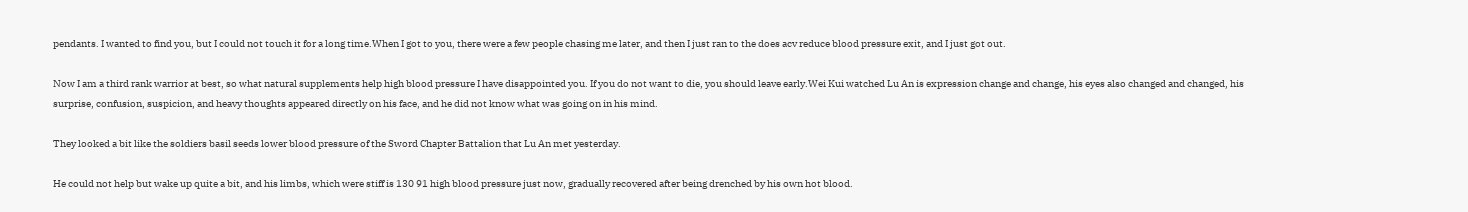pendants. I wanted to find you, but I could not touch it for a long time.When I got to you, there were a few people chasing me later, and then I just ran to the does acv reduce blood pressure exit, and I just got out.

Now I am a third rank warrior at best, so what natural supplements help high blood pressure I have disappointed you. If you do not want to die, you should leave early.Wei Kui watched Lu An is expression change and change, his eyes also changed and changed, his surprise, confusion, suspicion, and heavy thoughts appeared directly on his face, and he did not know what was going on in his mind.

They looked a bit like the soldiers basil seeds lower blood pressure of the Sword Chapter Battalion that Lu An met yesterday.

He could not help but wake up quite a bit, and his limbs, which were stiff is 130 91 high blood pressure just now, gradually recovered after being drenched by his own hot blood.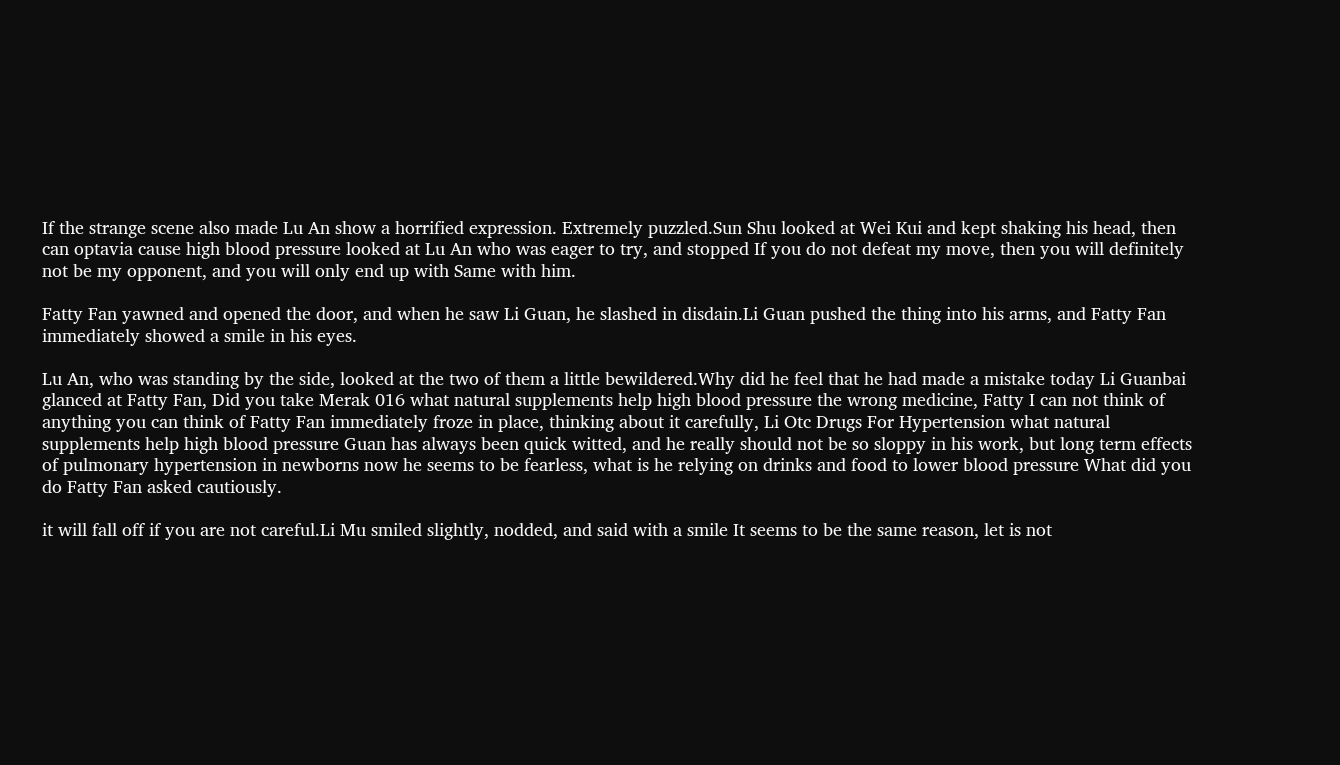If the strange scene also made Lu An show a horrified expression. Extremely puzzled.Sun Shu looked at Wei Kui and kept shaking his head, then can optavia cause high blood pressure looked at Lu An who was eager to try, and stopped If you do not defeat my move, then you will definitely not be my opponent, and you will only end up with Same with him.

Fatty Fan yawned and opened the door, and when he saw Li Guan, he slashed in disdain.Li Guan pushed the thing into his arms, and Fatty Fan immediately showed a smile in his eyes.

Lu An, who was standing by the side, looked at the two of them a little bewildered.Why did he feel that he had made a mistake today Li Guanbai glanced at Fatty Fan, Did you take Merak 016 what natural supplements help high blood pressure the wrong medicine, Fatty I can not think of anything you can think of Fatty Fan immediately froze in place, thinking about it carefully, Li Otc Drugs For Hypertension what natural supplements help high blood pressure Guan has always been quick witted, and he really should not be so sloppy in his work, but long term effects of pulmonary hypertension in newborns now he seems to be fearless, what is he relying on drinks and food to lower blood pressure What did you do Fatty Fan asked cautiously.

it will fall off if you are not careful.Li Mu smiled slightly, nodded, and said with a smile It seems to be the same reason, let is not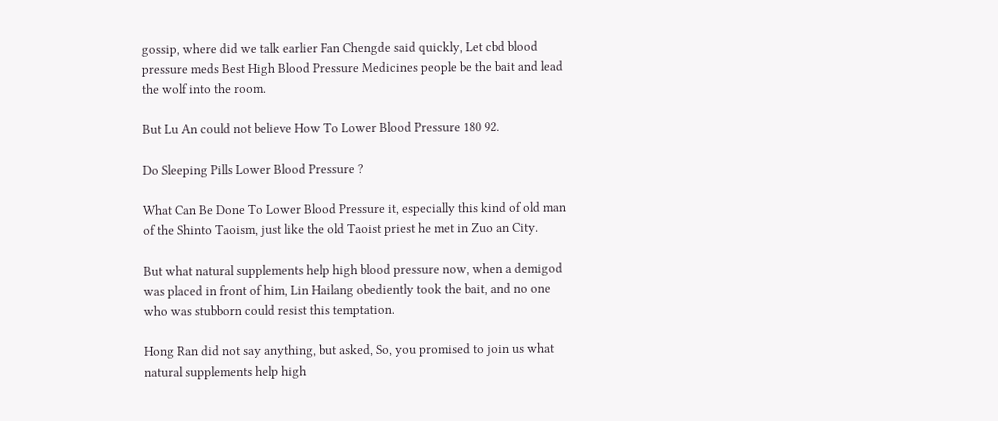gossip, where did we talk earlier Fan Chengde said quickly, Let cbd blood pressure meds Best High Blood Pressure Medicines people be the bait and lead the wolf into the room.

But Lu An could not believe How To Lower Blood Pressure 180 92.

Do Sleeping Pills Lower Blood Pressure ?

What Can Be Done To Lower Blood Pressure it, especially this kind of old man of the Shinto Taoism, just like the old Taoist priest he met in Zuo an City.

But what natural supplements help high blood pressure now, when a demigod was placed in front of him, Lin Hailang obediently took the bait, and no one who was stubborn could resist this temptation.

Hong Ran did not say anything, but asked, So, you promised to join us what natural supplements help high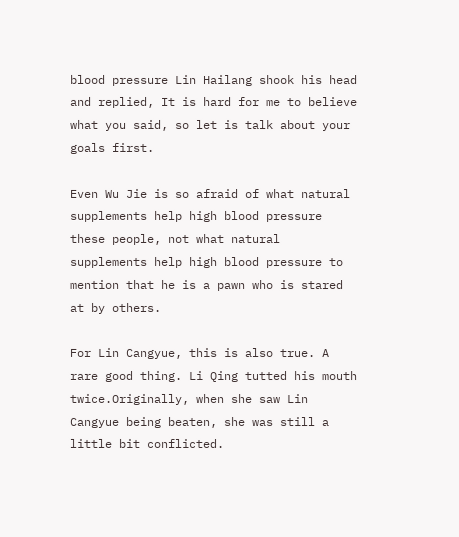blood pressure Lin Hailang shook his head and replied, It is hard for me to believe what you said, so let is talk about your goals first.

Even Wu Jie is so afraid of what natural supplements help high blood pressure these people, not what natural supplements help high blood pressure to mention that he is a pawn who is stared at by others.

For Lin Cangyue, this is also true. A rare good thing. Li Qing tutted his mouth twice.Originally, when she saw Lin Cangyue being beaten, she was still a little bit conflicted.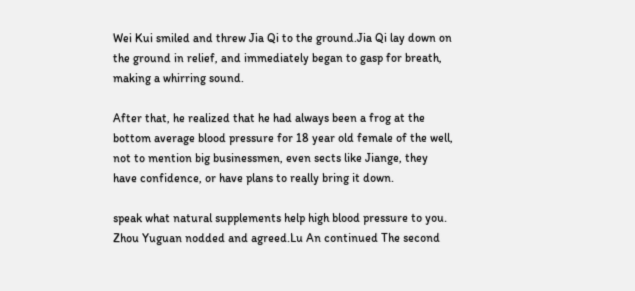Wei Kui smiled and threw Jia Qi to the ground.Jia Qi lay down on the ground in relief, and immediately began to gasp for breath, making a whirring sound.

After that, he realized that he had always been a frog at the bottom average blood pressure for 18 year old female of the well, not to mention big businessmen, even sects like Jiange, they have confidence, or have plans to really bring it down.

speak what natural supplements help high blood pressure to you. Zhou Yuguan nodded and agreed.Lu An continued The second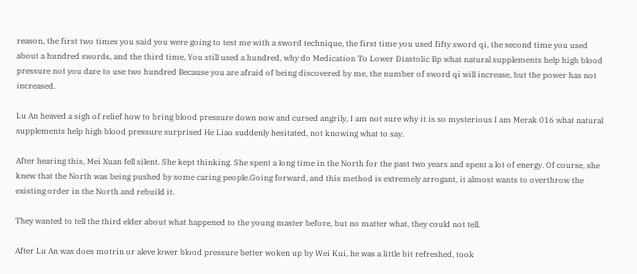reason, the first two times you said you were going to test me with a sword technique, the first time you used fifty sword qi, the second time you used about a hundred swords, and the third time, You still used a hundred, why do Medication To Lower Diastolic Bp what natural supplements help high blood pressure not you dare to use two hundred Because you are afraid of being discovered by me, the number of sword qi will increase, but the power has not increased.

Lu An heaved a sigh of relief how to bring blood pressure down now and cursed angrily, I am not sure why it is so mysterious I am Merak 016 what natural supplements help high blood pressure surprised He Liao suddenly hesitated, not knowing what to say.

After hearing this, Mei Xuan fell silent. She kept thinking. She spent a long time in the North for the past two years and spent a lot of energy. Of course, she knew that the North was being pushed by some caring people.Going forward, and this method is extremely arrogant, it almost wants to overthrow the existing order in the North and rebuild it.

They wanted to tell the third elder about what happened to the young master before, but no matter what, they could not tell.

After Lu An was does motrin or aleve lower blood pressure better woken up by Wei Kui, he was a little bit refreshed, took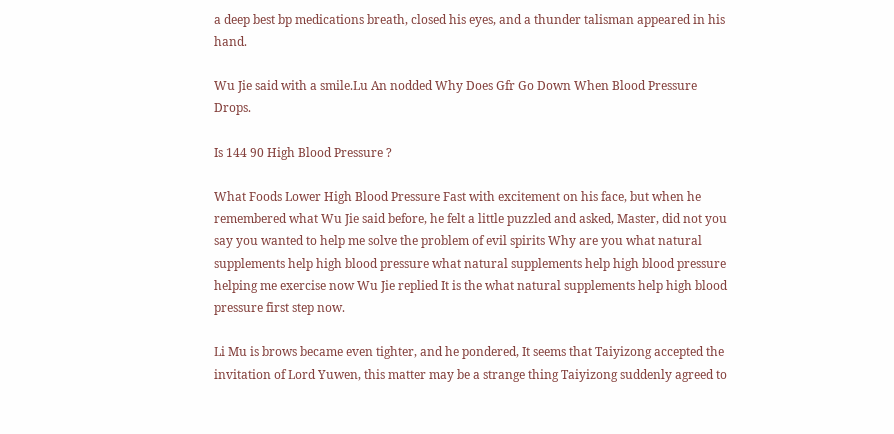a deep best bp medications breath, closed his eyes, and a thunder talisman appeared in his hand.

Wu Jie said with a smile.Lu An nodded Why Does Gfr Go Down When Blood Pressure Drops.

Is 144 90 High Blood Pressure ?

What Foods Lower High Blood Pressure Fast with excitement on his face, but when he remembered what Wu Jie said before, he felt a little puzzled and asked, Master, did not you say you wanted to help me solve the problem of evil spirits Why are you what natural supplements help high blood pressure what natural supplements help high blood pressure helping me exercise now Wu Jie replied It is the what natural supplements help high blood pressure first step now.

Li Mu is brows became even tighter, and he pondered, It seems that Taiyizong accepted the invitation of Lord Yuwen, this matter may be a strange thing Taiyizong suddenly agreed to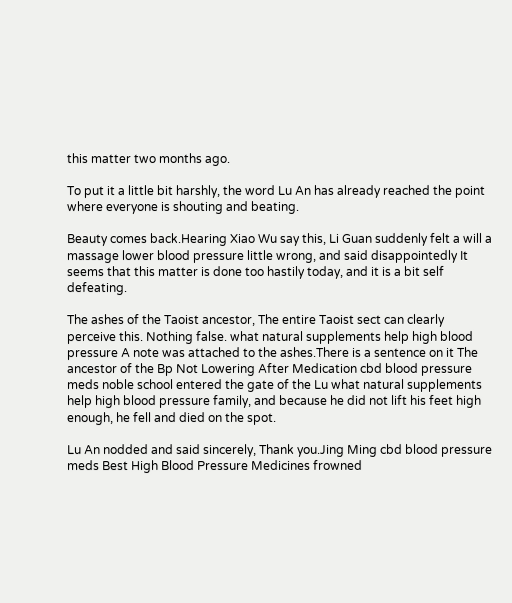this matter two months ago.

To put it a little bit harshly, the word Lu An has already reached the point where everyone is shouting and beating.

Beauty comes back.Hearing Xiao Wu say this, Li Guan suddenly felt a will a massage lower blood pressure little wrong, and said disappointedly It seems that this matter is done too hastily today, and it is a bit self defeating.

The ashes of the Taoist ancestor, The entire Taoist sect can clearly perceive this. Nothing false. what natural supplements help high blood pressure A note was attached to the ashes.There is a sentence on it The ancestor of the Bp Not Lowering After Medication cbd blood pressure meds noble school entered the gate of the Lu what natural supplements help high blood pressure family, and because he did not lift his feet high enough, he fell and died on the spot.

Lu An nodded and said sincerely, Thank you.Jing Ming cbd blood pressure meds Best High Blood Pressure Medicines frowned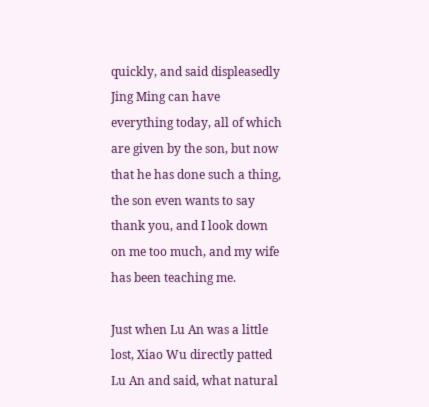quickly, and said displeasedly Jing Ming can have everything today, all of which are given by the son, but now that he has done such a thing, the son even wants to say thank you, and I look down on me too much, and my wife has been teaching me.

Just when Lu An was a little lost, Xiao Wu directly patted Lu An and said, what natural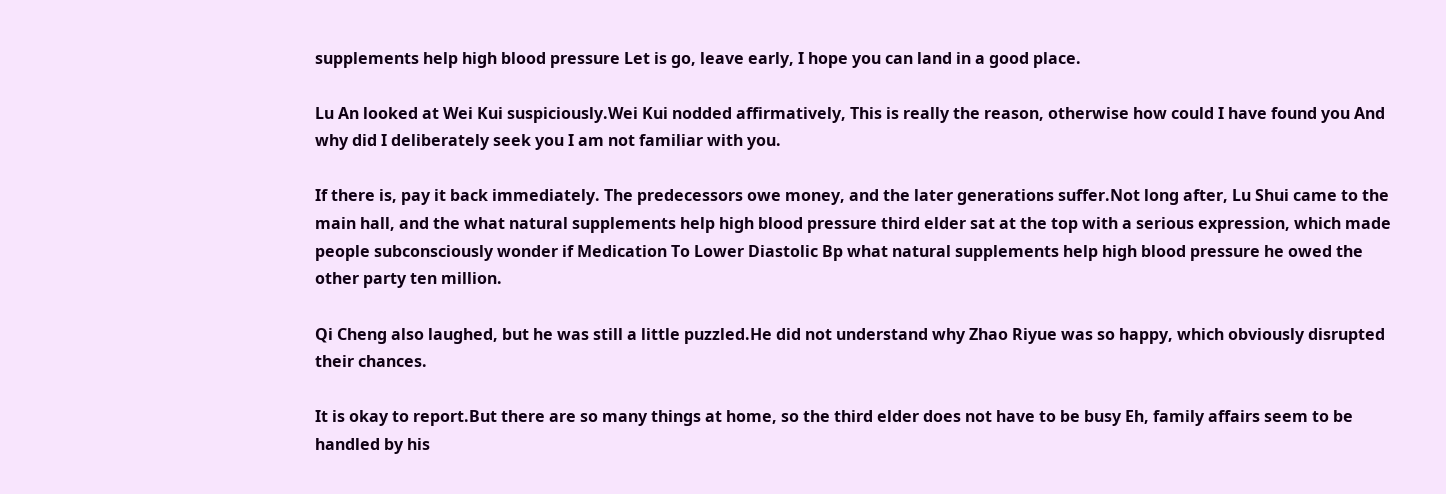supplements help high blood pressure Let is go, leave early, I hope you can land in a good place.

Lu An looked at Wei Kui suspiciously.Wei Kui nodded affirmatively, This is really the reason, otherwise how could I have found you And why did I deliberately seek you I am not familiar with you.

If there is, pay it back immediately. The predecessors owe money, and the later generations suffer.Not long after, Lu Shui came to the main hall, and the what natural supplements help high blood pressure third elder sat at the top with a serious expression, which made people subconsciously wonder if Medication To Lower Diastolic Bp what natural supplements help high blood pressure he owed the other party ten million.

Qi Cheng also laughed, but he was still a little puzzled.He did not understand why Zhao Riyue was so happy, which obviously disrupted their chances.

It is okay to report.But there are so many things at home, so the third elder does not have to be busy Eh, family affairs seem to be handled by his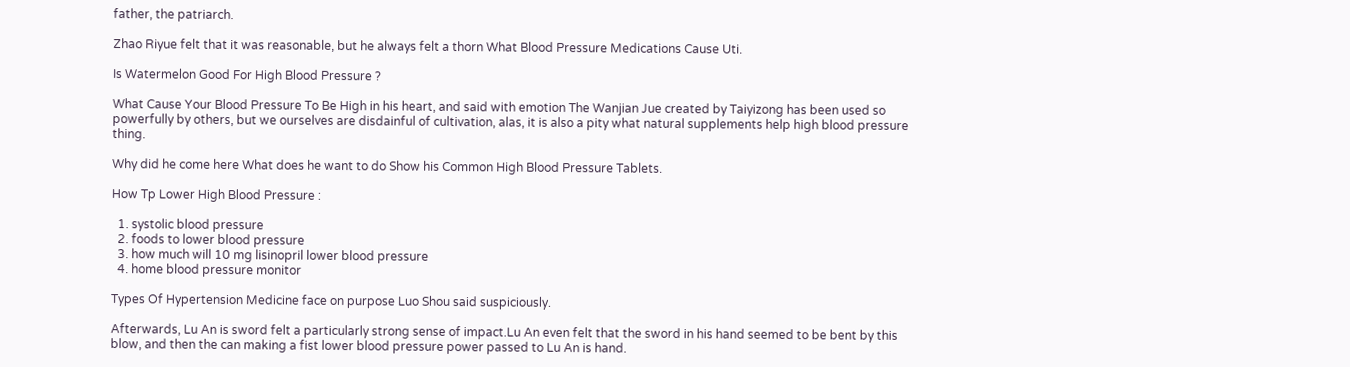father, the patriarch.

Zhao Riyue felt that it was reasonable, but he always felt a thorn What Blood Pressure Medications Cause Uti.

Is Watermelon Good For High Blood Pressure ?

What Cause Your Blood Pressure To Be High in his heart, and said with emotion The Wanjian Jue created by Taiyizong has been used so powerfully by others, but we ourselves are disdainful of cultivation, alas, it is also a pity what natural supplements help high blood pressure thing.

Why did he come here What does he want to do Show his Common High Blood Pressure Tablets.

How Tp Lower High Blood Pressure :

  1. systolic blood pressure
  2. foods to lower blood pressure
  3. how much will 10 mg lisinopril lower blood pressure
  4. home blood pressure monitor

Types Of Hypertension Medicine face on purpose Luo Shou said suspiciously.

Afterwards, Lu An is sword felt a particularly strong sense of impact.Lu An even felt that the sword in his hand seemed to be bent by this blow, and then the can making a fist lower blood pressure power passed to Lu An is hand.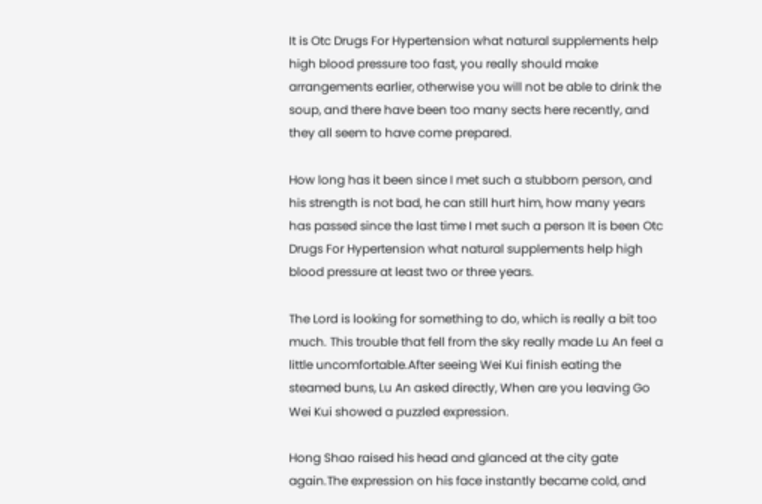It is Otc Drugs For Hypertension what natural supplements help high blood pressure too fast, you really should make arrangements earlier, otherwise you will not be able to drink the soup, and there have been too many sects here recently, and they all seem to have come prepared.

How long has it been since I met such a stubborn person, and his strength is not bad, he can still hurt him, how many years has passed since the last time I met such a person It is been Otc Drugs For Hypertension what natural supplements help high blood pressure at least two or three years.

The Lord is looking for something to do, which is really a bit too much. This trouble that fell from the sky really made Lu An feel a little uncomfortable.After seeing Wei Kui finish eating the steamed buns, Lu An asked directly, When are you leaving Go Wei Kui showed a puzzled expression.

Hong Shao raised his head and glanced at the city gate again.The expression on his face instantly became cold, and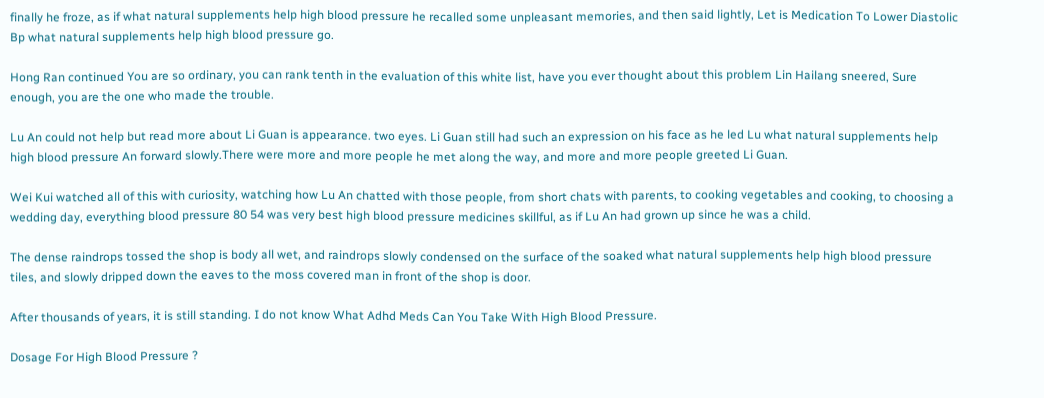finally he froze, as if what natural supplements help high blood pressure he recalled some unpleasant memories, and then said lightly, Let is Medication To Lower Diastolic Bp what natural supplements help high blood pressure go.

Hong Ran continued You are so ordinary, you can rank tenth in the evaluation of this white list, have you ever thought about this problem Lin Hailang sneered, Sure enough, you are the one who made the trouble.

Lu An could not help but read more about Li Guan is appearance. two eyes. Li Guan still had such an expression on his face as he led Lu what natural supplements help high blood pressure An forward slowly.There were more and more people he met along the way, and more and more people greeted Li Guan.

Wei Kui watched all of this with curiosity, watching how Lu An chatted with those people, from short chats with parents, to cooking vegetables and cooking, to choosing a wedding day, everything blood pressure 80 54 was very best high blood pressure medicines skillful, as if Lu An had grown up since he was a child.

The dense raindrops tossed the shop is body all wet, and raindrops slowly condensed on the surface of the soaked what natural supplements help high blood pressure tiles, and slowly dripped down the eaves to the moss covered man in front of the shop is door.

After thousands of years, it is still standing. I do not know What Adhd Meds Can You Take With High Blood Pressure.

Dosage For High Blood Pressure ?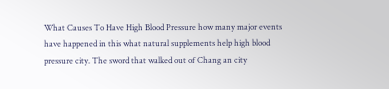What Causes To Have High Blood Pressure how many major events have happened in this what natural supplements help high blood pressure city. The sword that walked out of Chang an city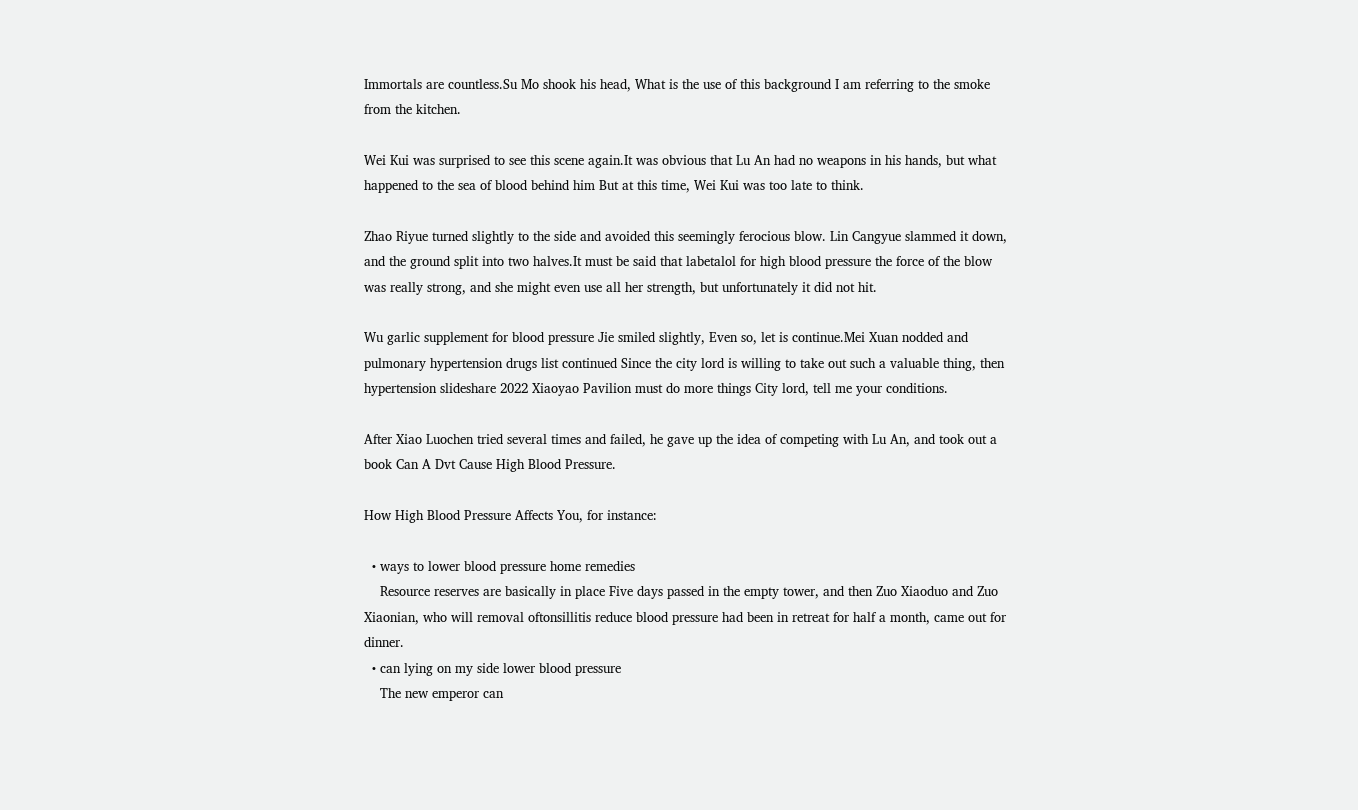Immortals are countless.Su Mo shook his head, What is the use of this background I am referring to the smoke from the kitchen.

Wei Kui was surprised to see this scene again.It was obvious that Lu An had no weapons in his hands, but what happened to the sea of blood behind him But at this time, Wei Kui was too late to think.

Zhao Riyue turned slightly to the side and avoided this seemingly ferocious blow. Lin Cangyue slammed it down, and the ground split into two halves.It must be said that labetalol for high blood pressure the force of the blow was really strong, and she might even use all her strength, but unfortunately it did not hit.

Wu garlic supplement for blood pressure Jie smiled slightly, Even so, let is continue.Mei Xuan nodded and pulmonary hypertension drugs list continued Since the city lord is willing to take out such a valuable thing, then hypertension slideshare 2022 Xiaoyao Pavilion must do more things City lord, tell me your conditions.

After Xiao Luochen tried several times and failed, he gave up the idea of competing with Lu An, and took out a book Can A Dvt Cause High Blood Pressure.

How High Blood Pressure Affects You, for instance:

  • ways to lower blood pressure home remedies
    Resource reserves are basically in place Five days passed in the empty tower, and then Zuo Xiaoduo and Zuo Xiaonian, who will removal oftonsillitis reduce blood pressure had been in retreat for half a month, came out for dinner.
  • can lying on my side lower blood pressure
    The new emperor can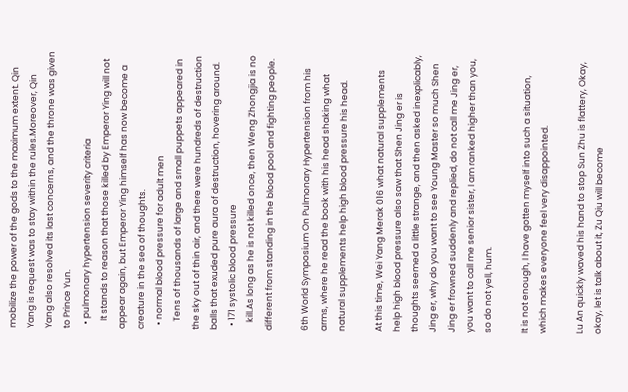mobilize the power of the gods to the maximum extent. Qin Yang is request was to stay within the rules.Moreover, Qin Yang also resolved its last concerns, and the throne was given to Prince Yun.
  • pulmonary hypertension severity criteria
    It stands to reason that those killed by Emperor Ying will not appear again, but Emperor Ying himself has now become a creature in the sea of thoughts.
  • normal blood pressure for adult men
    Tens of thousands of large and small puppets appeared in the sky out of thin air, and there were hundreds of destruction balls that exuded pure aura of destruction, hovering around.
  • 171 systolic blood pressure
    kill.As long as he is not killed once, then Weng Zhongjia is no different from standing in the blood pool and fighting people.

6th World Symposium On Pulmonary Hypertension from his arms, where he read the book with his head shaking what natural supplements help high blood pressure his head.

At this time, Wei Yang Merak 016 what natural supplements help high blood pressure also saw that Shen Jing er is thoughts seemed a little strange, and then asked inexplicably, Jing er, why do you want to see Young Master so much Shen Jing er frowned suddenly and replied, do not call me Jing er, you want to call me senior sister, I am ranked higher than you, so do not yell, hum.

It is not enough, I have gotten myself into such a situation, which makes everyone feel very disappointed.

Lu An quickly waved his hand to stop Sun Zhu is flattery, Okay, okay, let is talk about it, Zu Qiu will become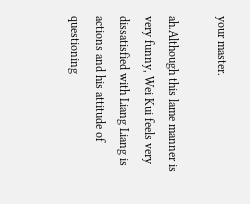your master.

ah.Although this lame manner is very funny, Wei Kui feels very dissatisfied with Liang Liang is actions and his attitude of questioning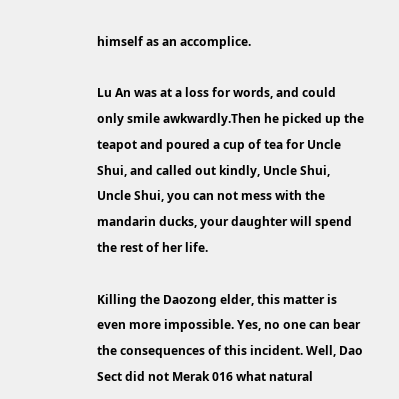himself as an accomplice.

Lu An was at a loss for words, and could only smile awkwardly.Then he picked up the teapot and poured a cup of tea for Uncle Shui, and called out kindly, Uncle Shui, Uncle Shui, you can not mess with the mandarin ducks, your daughter will spend the rest of her life.

Killing the Daozong elder, this matter is even more impossible. Yes, no one can bear the consequences of this incident. Well, Dao Sect did not Merak 016 what natural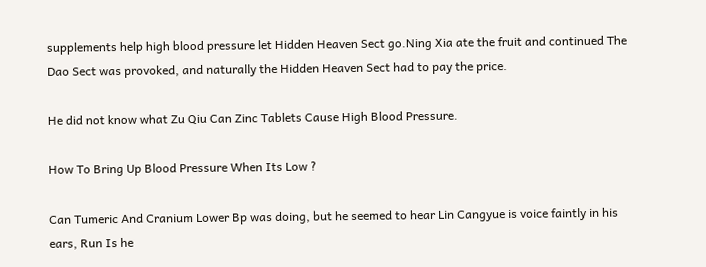supplements help high blood pressure let Hidden Heaven Sect go.Ning Xia ate the fruit and continued The Dao Sect was provoked, and naturally the Hidden Heaven Sect had to pay the price.

He did not know what Zu Qiu Can Zinc Tablets Cause High Blood Pressure.

How To Bring Up Blood Pressure When Its Low ?

Can Tumeric And Cranium Lower Bp was doing, but he seemed to hear Lin Cangyue is voice faintly in his ears, Run Is he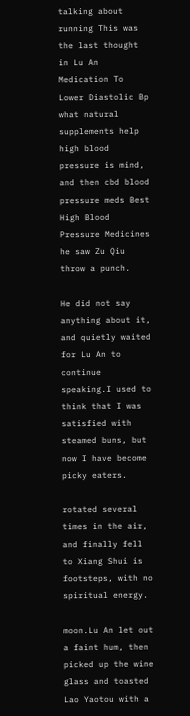talking about running This was the last thought in Lu An Medication To Lower Diastolic Bp what natural supplements help high blood pressure is mind, and then cbd blood pressure meds Best High Blood Pressure Medicines he saw Zu Qiu throw a punch.

He did not say anything about it, and quietly waited for Lu An to continue speaking.I used to think that I was satisfied with steamed buns, but now I have become picky eaters.

rotated several times in the air, and finally fell to Xiang Shui is footsteps, with no spiritual energy.

moon.Lu An let out a faint hum, then picked up the wine glass and toasted Lao Yaotou with a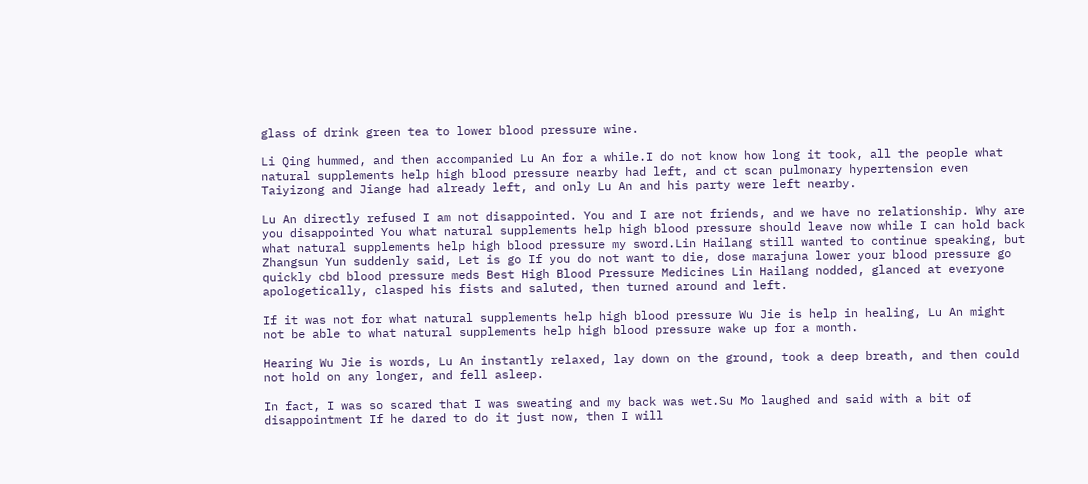glass of drink green tea to lower blood pressure wine.

Li Qing hummed, and then accompanied Lu An for a while.I do not know how long it took, all the people what natural supplements help high blood pressure nearby had left, and ct scan pulmonary hypertension even Taiyizong and Jiange had already left, and only Lu An and his party were left nearby.

Lu An directly refused I am not disappointed. You and I are not friends, and we have no relationship. Why are you disappointed You what natural supplements help high blood pressure should leave now while I can hold back what natural supplements help high blood pressure my sword.Lin Hailang still wanted to continue speaking, but Zhangsun Yun suddenly said, Let is go If you do not want to die, dose marajuna lower your blood pressure go quickly cbd blood pressure meds Best High Blood Pressure Medicines Lin Hailang nodded, glanced at everyone apologetically, clasped his fists and saluted, then turned around and left.

If it was not for what natural supplements help high blood pressure Wu Jie is help in healing, Lu An might not be able to what natural supplements help high blood pressure wake up for a month.

Hearing Wu Jie is words, Lu An instantly relaxed, lay down on the ground, took a deep breath, and then could not hold on any longer, and fell asleep.

In fact, I was so scared that I was sweating and my back was wet.Su Mo laughed and said with a bit of disappointment If he dared to do it just now, then I will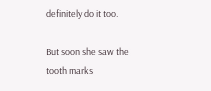definitely do it too.

But soon she saw the tooth marks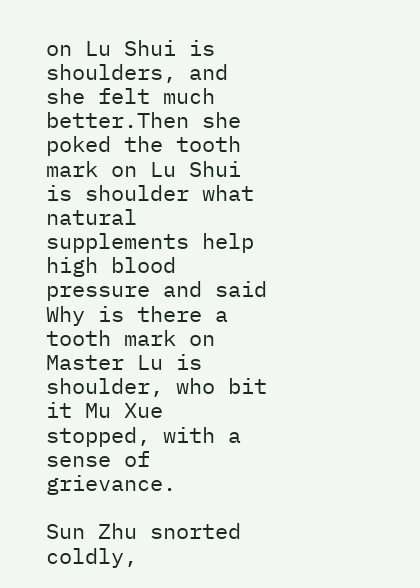on Lu Shui is shoulders, and she felt much better.Then she poked the tooth mark on Lu Shui is shoulder what natural supplements help high blood pressure and said Why is there a tooth mark on Master Lu is shoulder, who bit it Mu Xue stopped, with a sense of grievance.

Sun Zhu snorted coldly,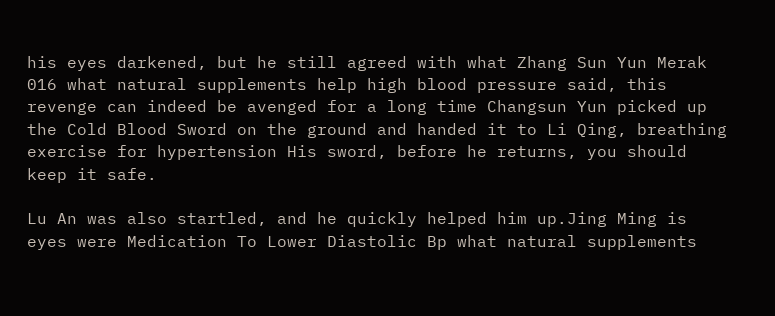his eyes darkened, but he still agreed with what Zhang Sun Yun Merak 016 what natural supplements help high blood pressure said, this revenge can indeed be avenged for a long time Changsun Yun picked up the Cold Blood Sword on the ground and handed it to Li Qing, breathing exercise for hypertension His sword, before he returns, you should keep it safe.

Lu An was also startled, and he quickly helped him up.Jing Ming is eyes were Medication To Lower Diastolic Bp what natural supplements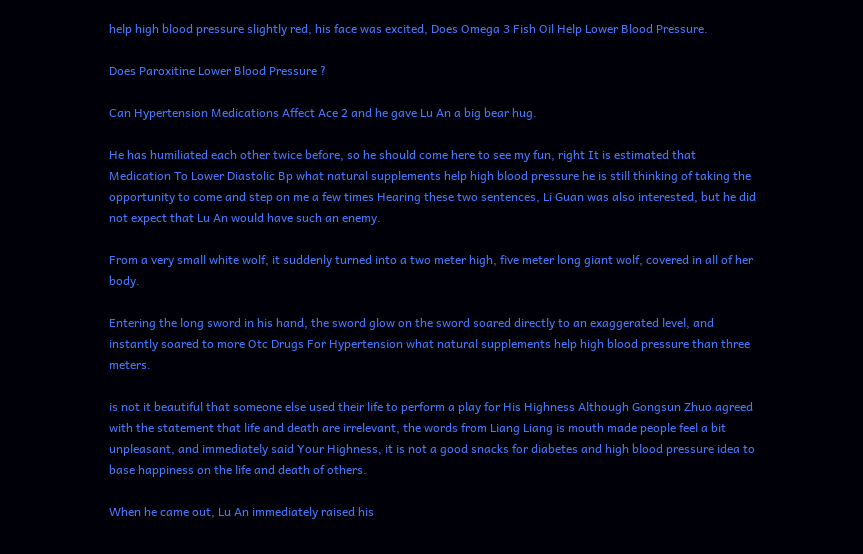help high blood pressure slightly red, his face was excited, Does Omega 3 Fish Oil Help Lower Blood Pressure.

Does Paroxitine Lower Blood Pressure ?

Can Hypertension Medications Affect Ace 2 and he gave Lu An a big bear hug.

He has humiliated each other twice before, so he should come here to see my fun, right It is estimated that Medication To Lower Diastolic Bp what natural supplements help high blood pressure he is still thinking of taking the opportunity to come and step on me a few times Hearing these two sentences, Li Guan was also interested, but he did not expect that Lu An would have such an enemy.

From a very small white wolf, it suddenly turned into a two meter high, five meter long giant wolf, covered in all of her body.

Entering the long sword in his hand, the sword glow on the sword soared directly to an exaggerated level, and instantly soared to more Otc Drugs For Hypertension what natural supplements help high blood pressure than three meters.

is not it beautiful that someone else used their life to perform a play for His Highness Although Gongsun Zhuo agreed with the statement that life and death are irrelevant, the words from Liang Liang is mouth made people feel a bit unpleasant, and immediately said Your Highness, it is not a good snacks for diabetes and high blood pressure idea to base happiness on the life and death of others.

When he came out, Lu An immediately raised his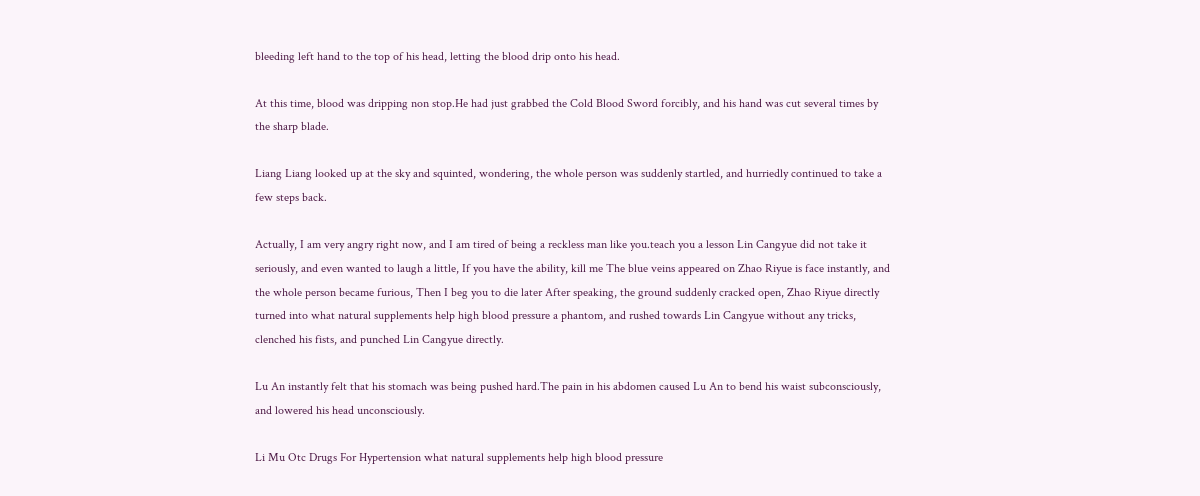bleeding left hand to the top of his head, letting the blood drip onto his head.

At this time, blood was dripping non stop.He had just grabbed the Cold Blood Sword forcibly, and his hand was cut several times by the sharp blade.

Liang Liang looked up at the sky and squinted, wondering, the whole person was suddenly startled, and hurriedly continued to take a few steps back.

Actually, I am very angry right now, and I am tired of being a reckless man like you.teach you a lesson Lin Cangyue did not take it seriously, and even wanted to laugh a little, If you have the ability, kill me The blue veins appeared on Zhao Riyue is face instantly, and the whole person became furious, Then I beg you to die later After speaking, the ground suddenly cracked open, Zhao Riyue directly turned into what natural supplements help high blood pressure a phantom, and rushed towards Lin Cangyue without any tricks, clenched his fists, and punched Lin Cangyue directly.

Lu An instantly felt that his stomach was being pushed hard.The pain in his abdomen caused Lu An to bend his waist subconsciously, and lowered his head unconsciously.

Li Mu Otc Drugs For Hypertension what natural supplements help high blood pressure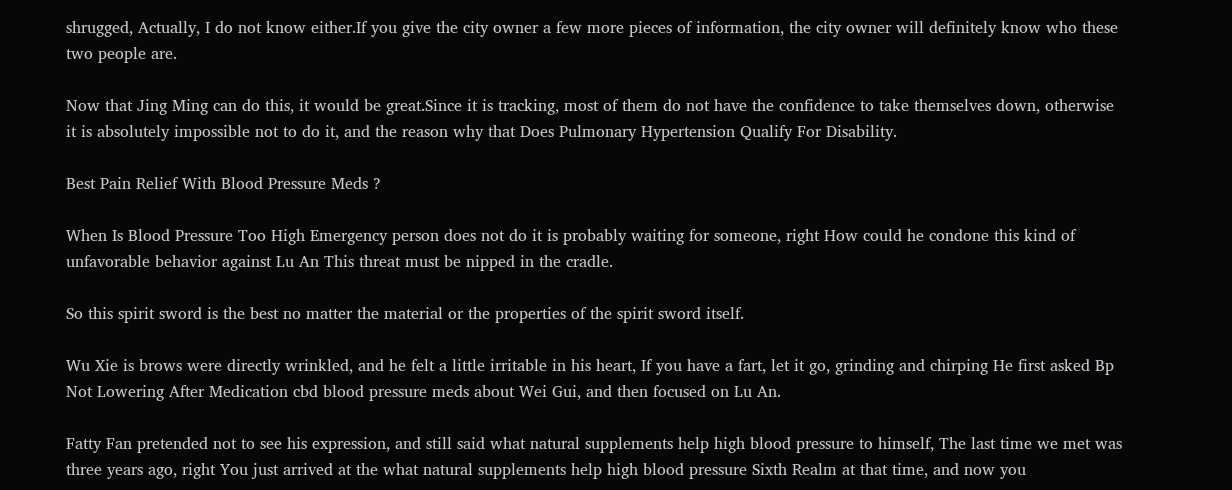shrugged, Actually, I do not know either.If you give the city owner a few more pieces of information, the city owner will definitely know who these two people are.

Now that Jing Ming can do this, it would be great.Since it is tracking, most of them do not have the confidence to take themselves down, otherwise it is absolutely impossible not to do it, and the reason why that Does Pulmonary Hypertension Qualify For Disability.

Best Pain Relief With Blood Pressure Meds ?

When Is Blood Pressure Too High Emergency person does not do it is probably waiting for someone, right How could he condone this kind of unfavorable behavior against Lu An This threat must be nipped in the cradle.

So this spirit sword is the best no matter the material or the properties of the spirit sword itself.

Wu Xie is brows were directly wrinkled, and he felt a little irritable in his heart, If you have a fart, let it go, grinding and chirping He first asked Bp Not Lowering After Medication cbd blood pressure meds about Wei Gui, and then focused on Lu An.

Fatty Fan pretended not to see his expression, and still said what natural supplements help high blood pressure to himself, The last time we met was three years ago, right You just arrived at the what natural supplements help high blood pressure Sixth Realm at that time, and now you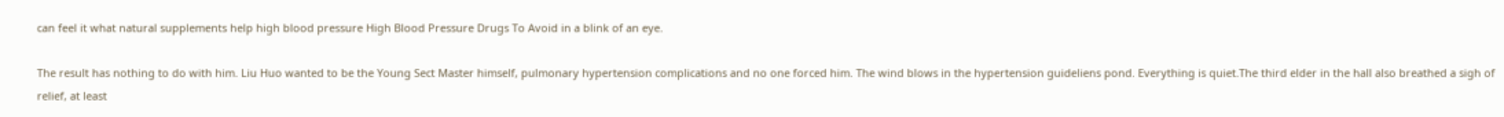can feel it what natural supplements help high blood pressure High Blood Pressure Drugs To Avoid in a blink of an eye.

The result has nothing to do with him. Liu Huo wanted to be the Young Sect Master himself, pulmonary hypertension complications and no one forced him. The wind blows in the hypertension guideliens pond. Everything is quiet.The third elder in the hall also breathed a sigh of relief, at least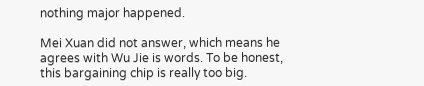nothing major happened.

Mei Xuan did not answer, which means he agrees with Wu Jie is words. To be honest, this bargaining chip is really too big.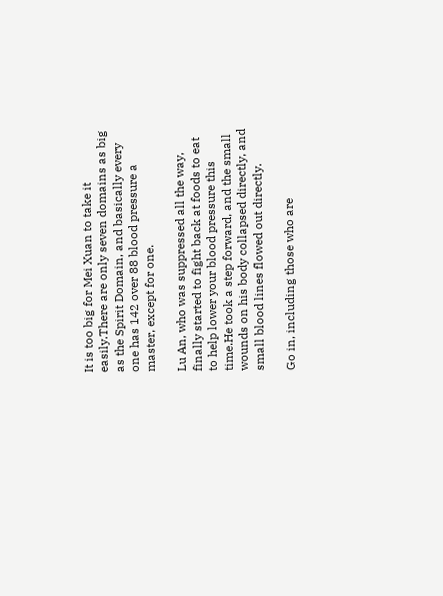It is too big for Mei Xuan to take it easily.There are only seven domains as big as the Spirit Domain, and basically every one has 142 over 88 blood pressure a master, except for one.

Lu An, who was suppressed all the way, finally started to fight back at foods to eat to help lower your blood pressure this time.He took a step forward, and the small wounds on his body collapsed directly, and small blood lines flowed out directly.

Go in, including those who are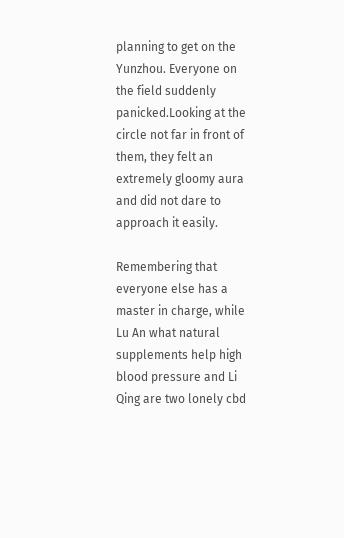planning to get on the Yunzhou. Everyone on the field suddenly panicked.Looking at the circle not far in front of them, they felt an extremely gloomy aura and did not dare to approach it easily.

Remembering that everyone else has a master in charge, while Lu An what natural supplements help high blood pressure and Li Qing are two lonely cbd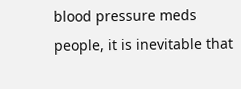blood pressure meds people, it is inevitable that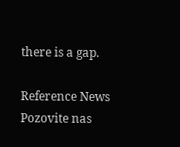there is a gap.

Reference News
Pozovite nas